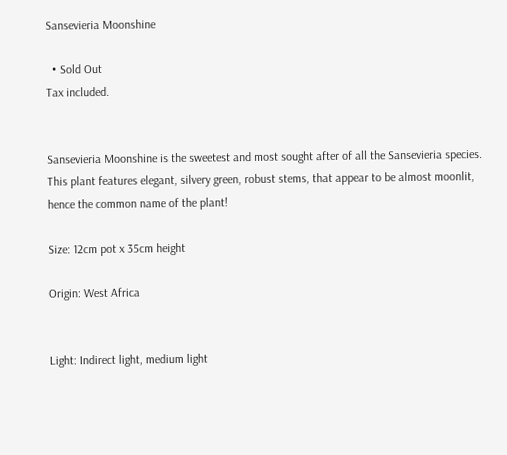Sansevieria Moonshine

  • Sold Out
Tax included.


Sansevieria Moonshine is the sweetest and most sought after of all the Sansevieria species. This plant features elegant, silvery green, robust stems, that appear to be almost moonlit, hence the common name of the plant!

Size: 12cm pot x 35cm height

Origin: West Africa


Light: Indirect light, medium light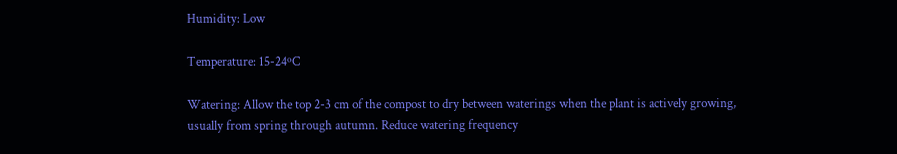Humidity: Low

Temperature: 15-24ºC

Watering: Allow the top 2-3 cm of the compost to dry between waterings when the plant is actively growing, usually from spring through autumn. Reduce watering frequency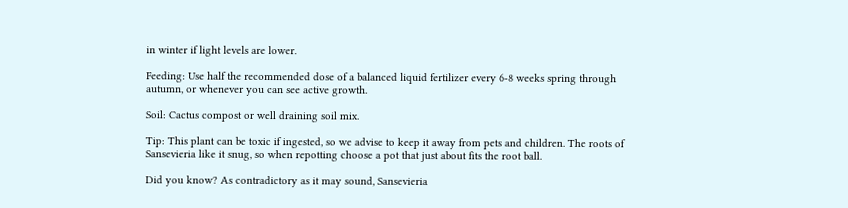in winter if light levels are lower.

Feeding: Use half the recommended dose of a balanced liquid fertilizer every 6-8 weeks spring through autumn, or whenever you can see active growth.

Soil: Cactus compost or well draining soil mix.

Tip: This plant can be toxic if ingested, so we advise to keep it away from pets and children. The roots of Sansevieria like it snug, so when repotting choose a pot that just about fits the root ball.

Did you know? As contradictory as it may sound, Sansevieria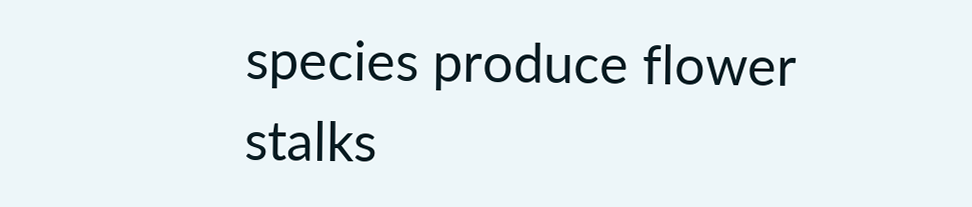species produce flower stalks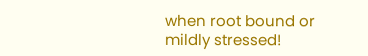when root bound or mildly stressed!